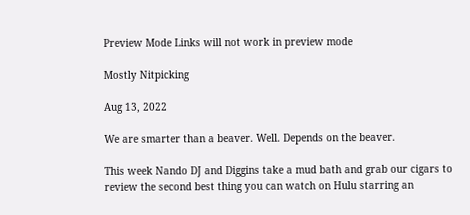Preview Mode Links will not work in preview mode

Mostly Nitpicking

Aug 13, 2022

We are smarter than a beaver. Well. Depends on the beaver.

This week Nando DJ and Diggins take a mud bath and grab our cigars to review the second best thing you can watch on Hulu starring an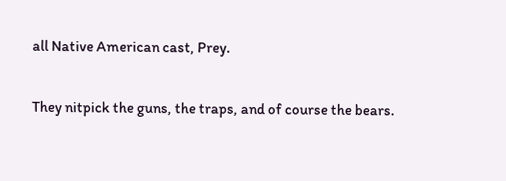all Native American cast, Prey.

They nitpick the guns, the traps, and of course the bears.